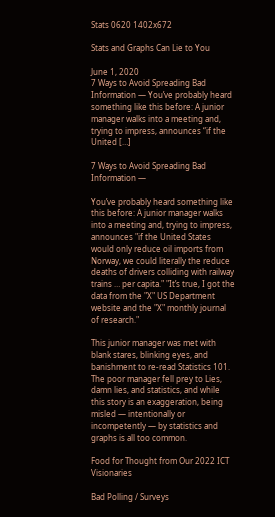Stats 0620 1402x672

Stats and Graphs Can Lie to You

June 1, 2020
7 Ways to Avoid Spreading Bad Information — You’ve probably heard something like this before: A junior manager walks into a meeting and, trying to impress, announces “if the United […]

7 Ways to Avoid Spreading Bad Information —

You’ve probably heard something like this before: A junior manager walks into a meeting and, trying to impress, announces "if the United States would only reduce oil imports from Norway, we could literally the reduce deaths of drivers colliding with railway trains … per capita." "It’s true, I got the data from the "X" US Department website and the "X" monthly journal of research."

This junior manager was met with blank stares, blinking eyes, and banishment to re-read Statistics 101. The poor manager fell prey to Lies, damn lies, and statistics, and while this story is an exaggeration, being misled — intentionally or incompetently — by statistics and graphs is all too common.

Food for Thought from Our 2022 ICT Visionaries

Bad Polling / Surveys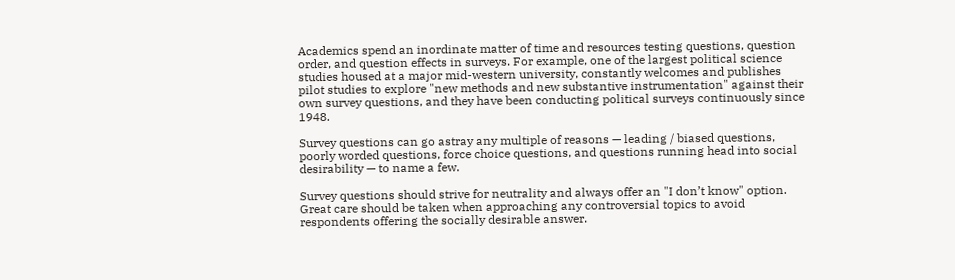Academics spend an inordinate matter of time and resources testing questions, question order, and question effects in surveys. For example, one of the largest political science studies housed at a major mid-western university, constantly welcomes and publishes pilot studies to explore "new methods and new substantive instrumentation" against their own survey questions, and they have been conducting political surveys continuously since 1948.

Survey questions can go astray any multiple of reasons — leading / biased questions, poorly worded questions, force choice questions, and questions running head into social desirability — to name a few.

Survey questions should strive for neutrality and always offer an "I don’t know" option. Great care should be taken when approaching any controversial topics to avoid respondents offering the socially desirable answer.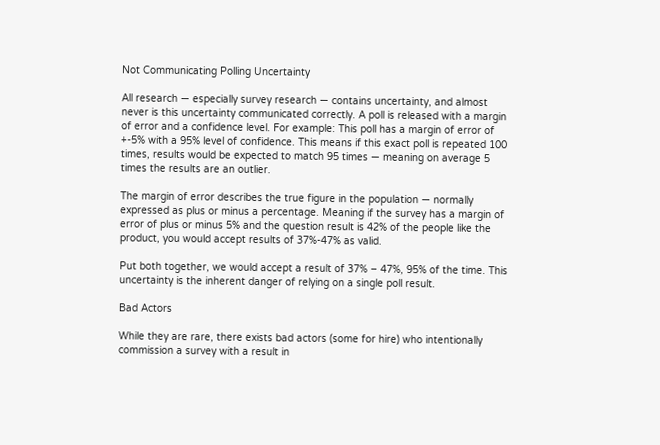Not Communicating Polling Uncertainty

All research — especially survey research — contains uncertainty, and almost never is this uncertainty communicated correctly. A poll is released with a margin of error and a confidence level. For example: This poll has a margin of error of +-5% with a 95% level of confidence. This means if this exact poll is repeated 100 times, results would be expected to match 95 times — meaning on average 5 times the results are an outlier.

The margin of error describes the true figure in the population — normally expressed as plus or minus a percentage. Meaning if the survey has a margin of error of plus or minus 5% and the question result is 42% of the people like the product, you would accept results of 37%-47% as valid.

Put both together, we would accept a result of 37% – 47%, 95% of the time. This uncertainty is the inherent danger of relying on a single poll result.

Bad Actors

While they are rare, there exists bad actors (some for hire) who intentionally commission a survey with a result in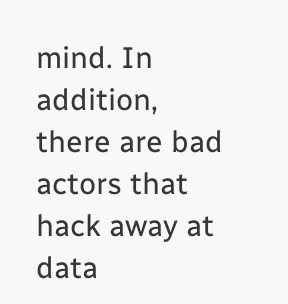mind. In addition, there are bad actors that hack away at data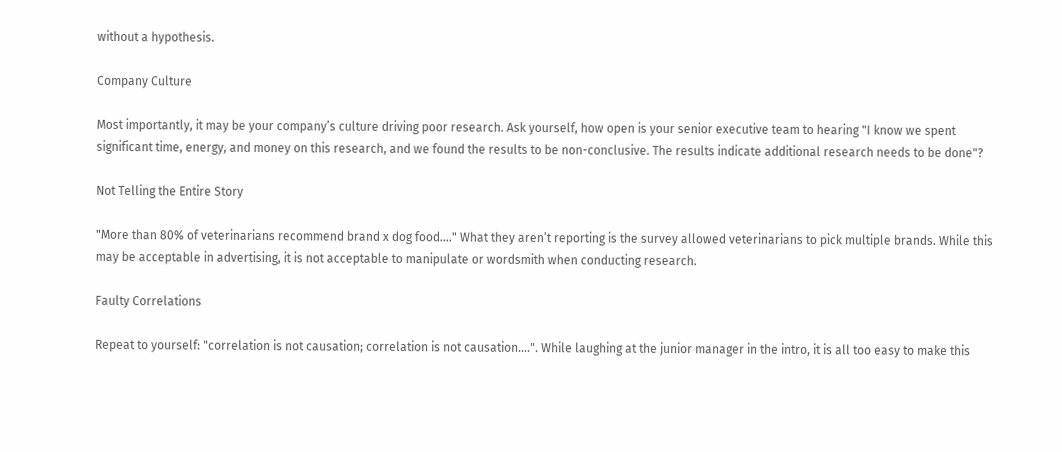without a hypothesis.

Company Culture

Most importantly, it may be your company’s culture driving poor research. Ask yourself, how open is your senior executive team to hearing "I know we spent significant time, energy, and money on this research, and we found the results to be non-conclusive. The results indicate additional research needs to be done"?

Not Telling the Entire Story

"More than 80% of veterinarians recommend brand x dog food…." What they aren’t reporting is the survey allowed veterinarians to pick multiple brands. While this may be acceptable in advertising, it is not acceptable to manipulate or wordsmith when conducting research.

Faulty Correlations

Repeat to yourself: "correlation is not causation; correlation is not causation….". While laughing at the junior manager in the intro, it is all too easy to make this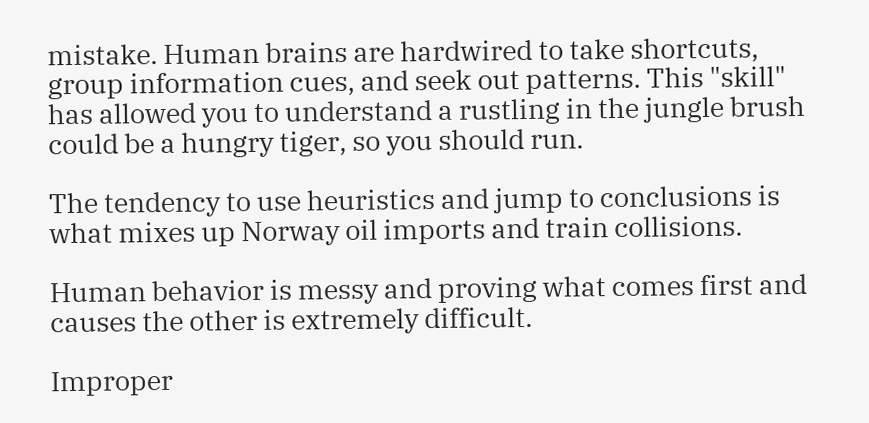mistake. Human brains are hardwired to take shortcuts, group information cues, and seek out patterns. This "skill" has allowed you to understand a rustling in the jungle brush could be a hungry tiger, so you should run.

The tendency to use heuristics and jump to conclusions is what mixes up Norway oil imports and train collisions.

Human behavior is messy and proving what comes first and causes the other is extremely difficult.

Improper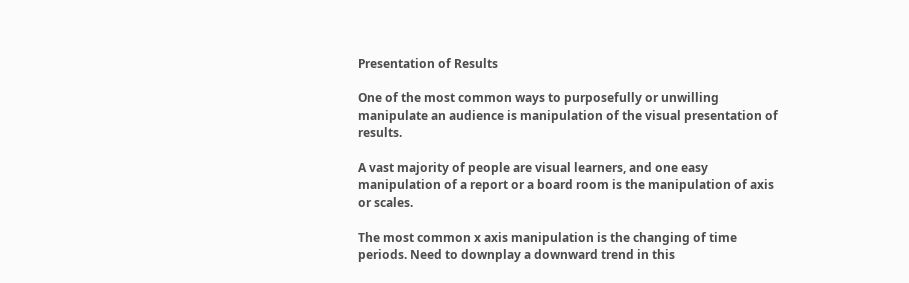Presentation of Results

One of the most common ways to purposefully or unwilling manipulate an audience is manipulation of the visual presentation of results.

A vast majority of people are visual learners, and one easy manipulation of a report or a board room is the manipulation of axis or scales.

The most common x axis manipulation is the changing of time periods. Need to downplay a downward trend in this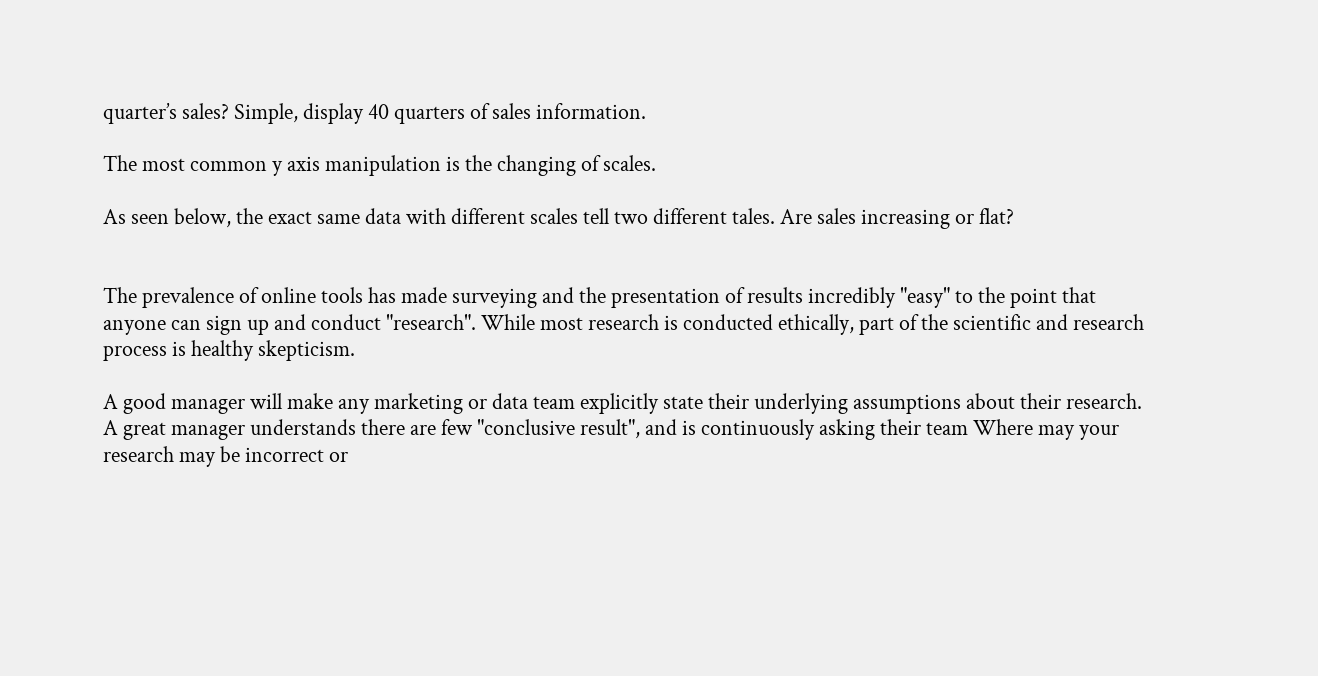quarter’s sales? Simple, display 40 quarters of sales information.

The most common y axis manipulation is the changing of scales.

As seen below, the exact same data with different scales tell two different tales. Are sales increasing or flat?


The prevalence of online tools has made surveying and the presentation of results incredibly "easy" to the point that anyone can sign up and conduct "research". While most research is conducted ethically, part of the scientific and research process is healthy skepticism.

A good manager will make any marketing or data team explicitly state their underlying assumptions about their research. A great manager understands there are few "conclusive result", and is continuously asking their team Where may your research may be incorrect or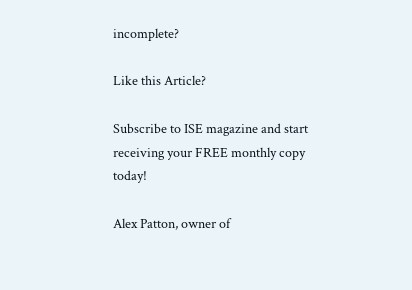incomplete?

Like this Article?

Subscribe to ISE magazine and start receiving your FREE monthly copy today!

Alex Patton, owner of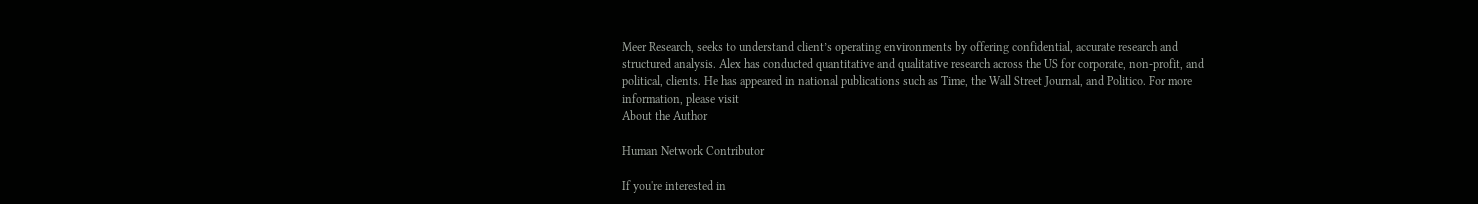Meer Research, seeks to understand client’s operating environments by offering confidential, accurate research and structured analysis. Alex has conducted quantitative and qualitative research across the US for corporate, non-profit, and political, clients. He has appeared in national publications such as Time, the Wall Street Journal, and Politico. For more information, please visit
About the Author

Human Network Contributor

If you're interested in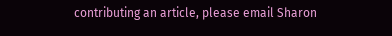contributing an article, please email Sharon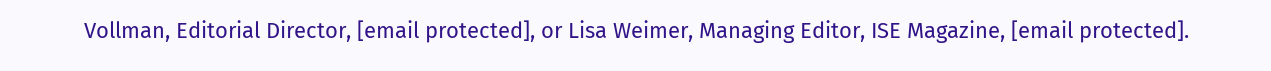Vollman, Editorial Director, [email protected], or Lisa Weimer, Managing Editor, ISE Magazine, [email protected].